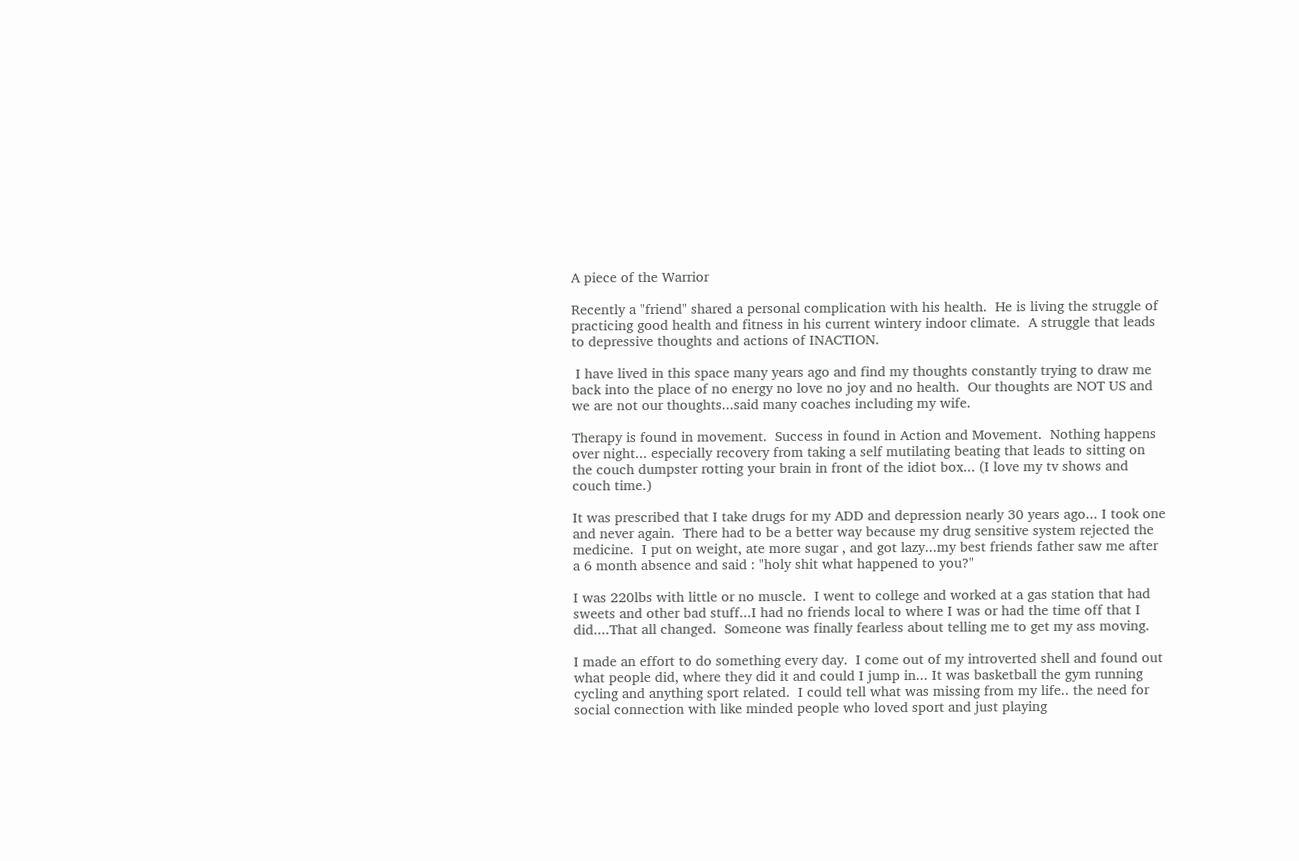A piece of the Warrior

Recently a "friend" shared a personal complication with his health.  He is living the struggle of practicing good health and fitness in his current wintery indoor climate.  A struggle that leads to depressive thoughts and actions of INACTION.

 I have lived in this space many years ago and find my thoughts constantly trying to draw me back into the place of no energy no love no joy and no health.  Our thoughts are NOT US and we are not our thoughts...said many coaches including my wife.

Therapy is found in movement.  Success in found in Action and Movement.  Nothing happens over night... especially recovery from taking a self mutilating beating that leads to sitting on the couch dumpster rotting your brain in front of the idiot box... (I love my tv shows and couch time.)

It was prescribed that I take drugs for my ADD and depression nearly 30 years ago... I took one and never again.  There had to be a better way because my drug sensitive system rejected the medicine.  I put on weight, ate more sugar , and got lazy...my best friends father saw me after a 6 month absence and said : "holy shit what happened to you?"

I was 220lbs with little or no muscle.  I went to college and worked at a gas station that had sweets and other bad stuff...I had no friends local to where I was or had the time off that I did....That all changed.  Someone was finally fearless about telling me to get my ass moving.

I made an effort to do something every day.  I come out of my introverted shell and found out what people did, where they did it and could I jump in... It was basketball the gym running cycling and anything sport related.  I could tell what was missing from my life.. the need for social connection with like minded people who loved sport and just playing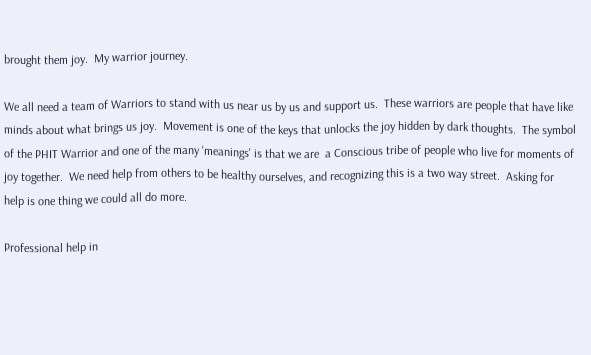brought them joy.  My warrior journey.

We all need a team of Warriors to stand with us near us by us and support us.  These warriors are people that have like minds about what brings us joy.  Movement is one of the keys that unlocks the joy hidden by dark thoughts.  The symbol  of the PHIT Warrior and one of the many 'meanings' is that we are  a Conscious tribe of people who live for moments of joy together.  We need help from others to be healthy ourselves, and recognizing this is a two way street.  Asking for help is one thing we could all do more.

Professional help in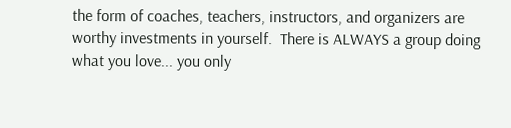the form of coaches, teachers, instructors, and organizers are worthy investments in yourself.  There is ALWAYS a group doing what you love... you only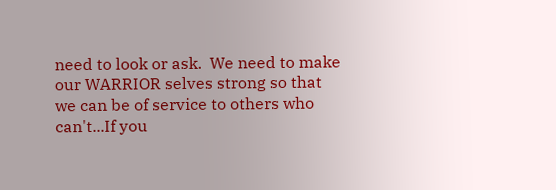need to look or ask.  We need to make our WARRIOR selves strong so that we can be of service to others who can't...If you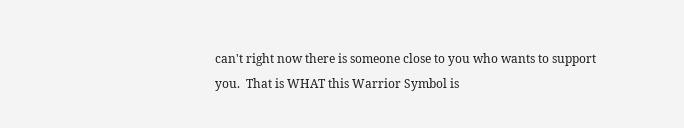can't right now there is someone close to you who wants to support you.  That is WHAT this Warrior Symbol is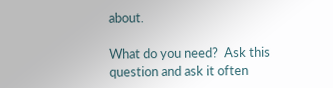about.

What do you need?  Ask this question and ask it often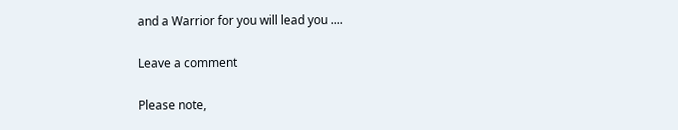and a Warrior for you will lead you ....

Leave a comment

Please note,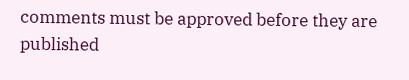comments must be approved before they are published